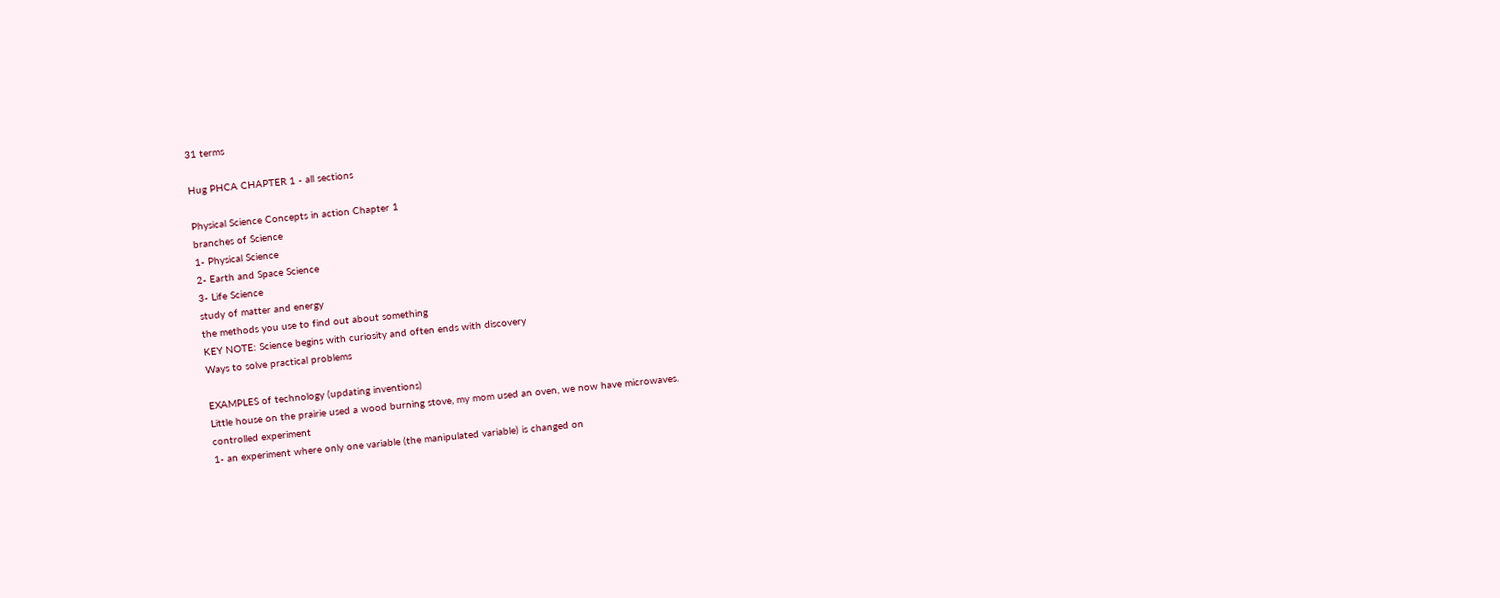31 terms

Hug PHCA CHAPTER 1 - all sections

Physical Science Concepts in action Chapter 1
branches of Science
1- Physical Science
2- Earth and Space Science
3- Life Science
study of matter and energy
the methods you use to find out about something
KEY NOTE: Science begins with curiosity and often ends with discovery
Ways to solve practical problems

EXAMPLES of technology (updating inventions)
Little house on the prairie used a wood burning stove, my mom used an oven, we now have microwaves.
controlled experiment
1- an experiment where only one variable (the manipulated variable) is changed on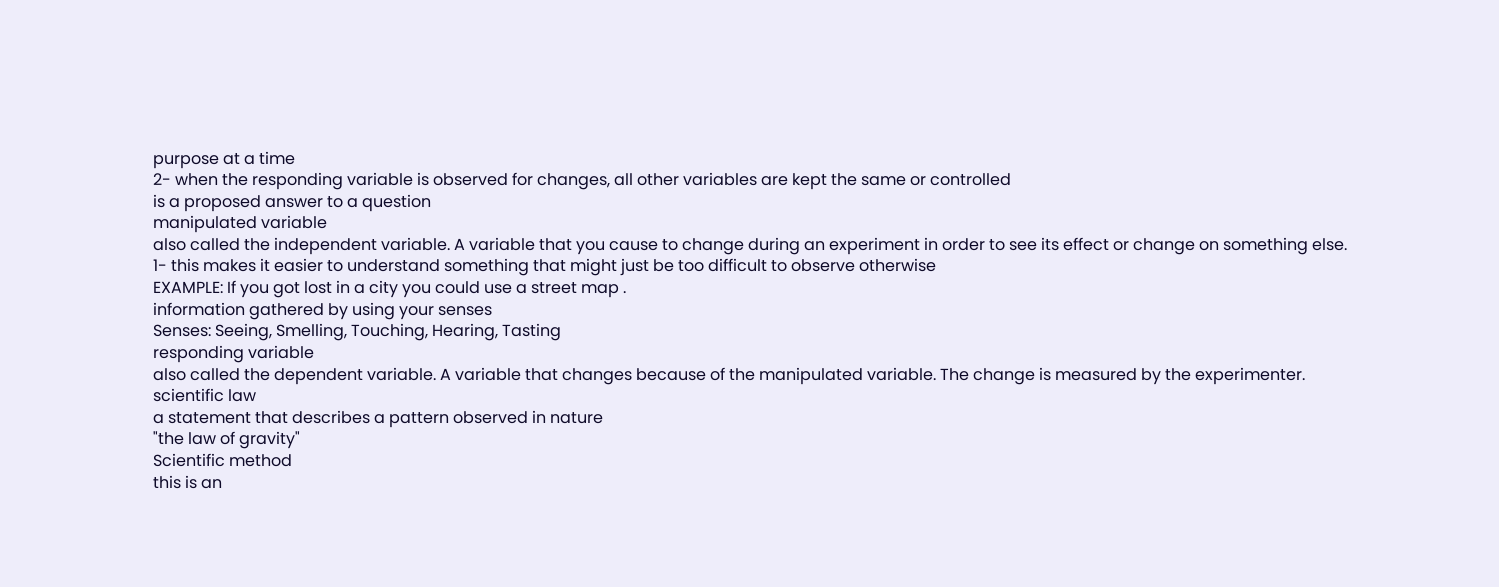purpose at a time
2- when the responding variable is observed for changes, all other variables are kept the same or controlled
is a proposed answer to a question
manipulated variable
also called the independent variable. A variable that you cause to change during an experiment in order to see its effect or change on something else.
1- this makes it easier to understand something that might just be too difficult to observe otherwise
EXAMPLE: If you got lost in a city you could use a street map .
information gathered by using your senses
Senses: Seeing, Smelling, Touching, Hearing, Tasting
responding variable
also called the dependent variable. A variable that changes because of the manipulated variable. The change is measured by the experimenter.
scientific law
a statement that describes a pattern observed in nature
"the law of gravity"
Scientific method
this is an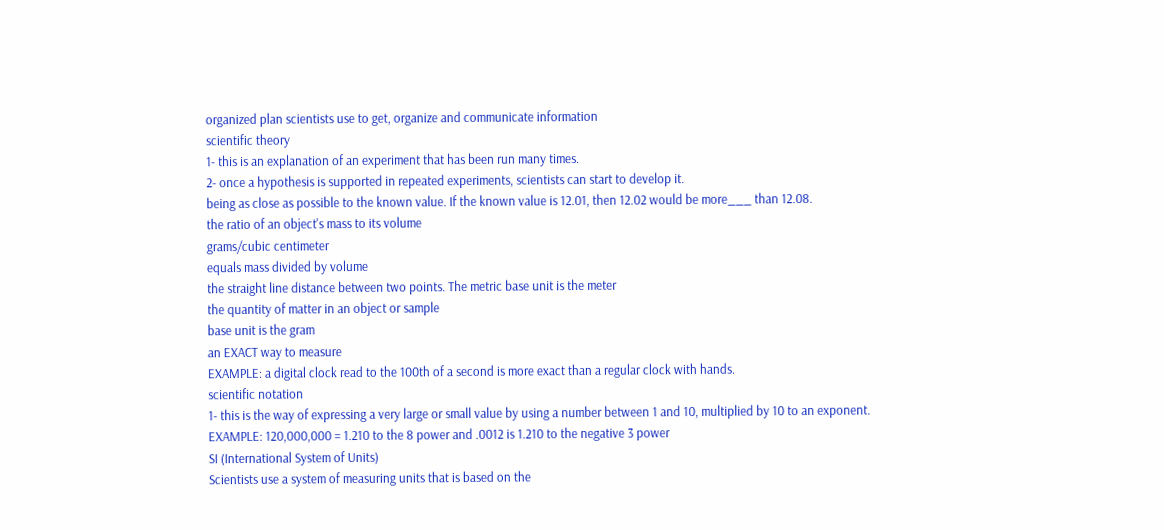organized plan scientists use to get, organize and communicate information
scientific theory
1- this is an explanation of an experiment that has been run many times.
2- once a hypothesis is supported in repeated experiments, scientists can start to develop it.
being as close as possible to the known value. If the known value is 12.01, then 12.02 would be more___ than 12.08.
the ratio of an object's mass to its volume
grams/cubic centimeter
equals mass divided by volume
the straight line distance between two points. The metric base unit is the meter
the quantity of matter in an object or sample
base unit is the gram
an EXACT way to measure
EXAMPLE: a digital clock read to the 100th of a second is more exact than a regular clock with hands.
scientific notation
1- this is the way of expressing a very large or small value by using a number between 1 and 10, multiplied by 10 to an exponent.
EXAMPLE: 120,000,000 = 1.210 to the 8 power and .0012 is 1.210 to the negative 3 power
SI (International System of Units)
Scientists use a system of measuring units that is based on the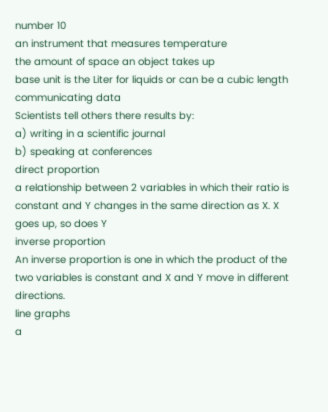number 10
an instrument that measures temperature
the amount of space an object takes up
base unit is the Liter for liquids or can be a cubic length
communicating data
Scientists tell others there results by:
a) writing in a scientific journal
b) speaking at conferences
direct proportion
a relationship between 2 variables in which their ratio is constant and Y changes in the same direction as X. X goes up, so does Y
inverse proportion
An inverse proportion is one in which the product of the two variables is constant and X and Y move in different directions.
line graphs
a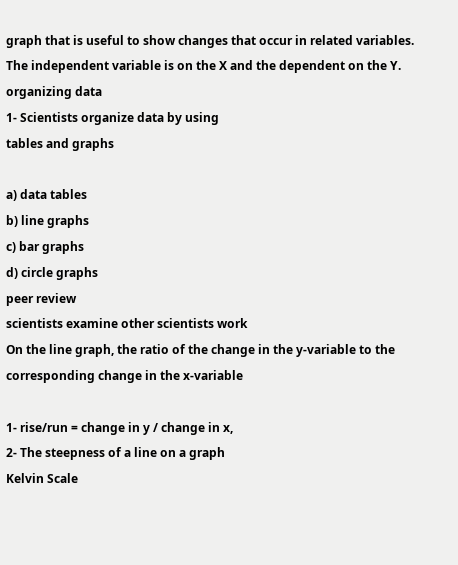graph that is useful to show changes that occur in related variables. The independent variable is on the X and the dependent on the Y.
organizing data
1- Scientists organize data by using
tables and graphs

a) data tables
b) line graphs
c) bar graphs
d) circle graphs
peer review
scientists examine other scientists work
On the line graph, the ratio of the change in the y-variable to the corresponding change in the x-variable

1- rise/run = change in y / change in x,
2- The steepness of a line on a graph
Kelvin Scale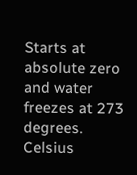Starts at absolute zero and water freezes at 273 degrees.
Celsius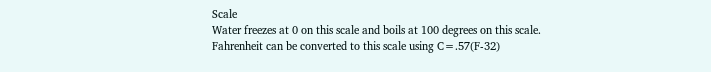Scale
Water freezes at 0 on this scale and boils at 100 degrees on this scale. Fahrenheit can be converted to this scale using C=.57(F-32)